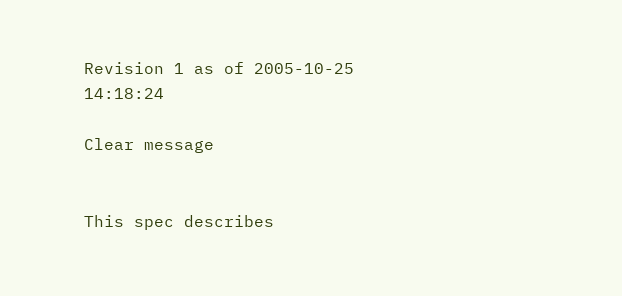Revision 1 as of 2005-10-25 14:18:24

Clear message


This spec describes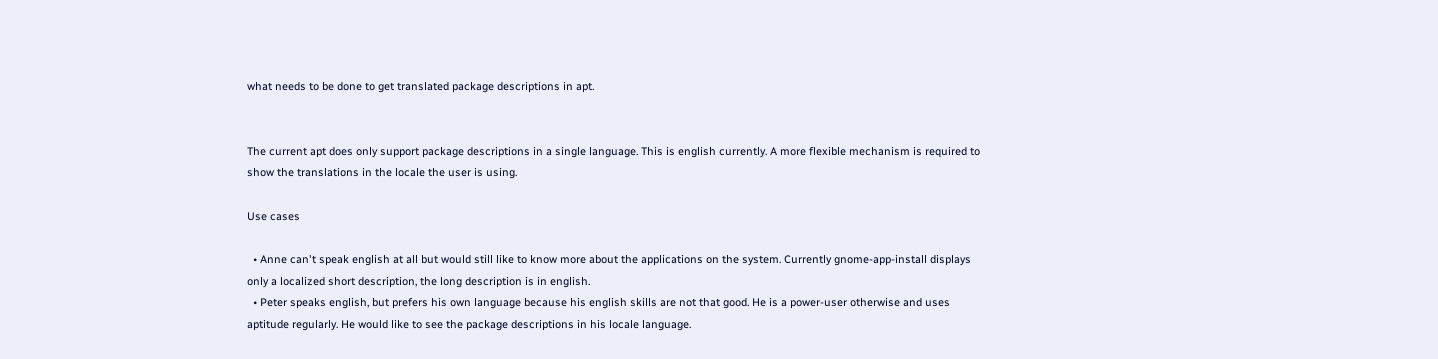what needs to be done to get translated package descriptions in apt.


The current apt does only support package descriptions in a single language. This is english currently. A more flexible mechanism is required to show the translations in the locale the user is using.

Use cases

  • Anne can't speak english at all but would still like to know more about the applications on the system. Currently gnome-app-install displays only a localized short description, the long description is in english.
  • Peter speaks english, but prefers his own language because his english skills are not that good. He is a power-user otherwise and uses aptitude regularly. He would like to see the package descriptions in his locale language.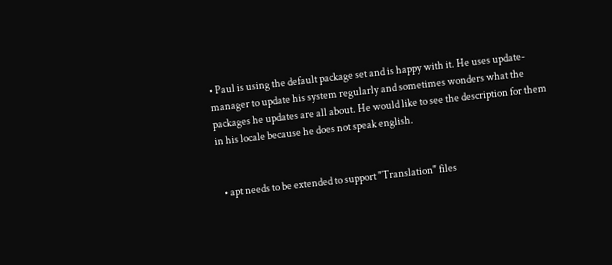• Paul is using the default package set and is happy with it. He uses update-manager to update his system regularly and sometimes wonders what the packages he updates are all about. He would like to see the description for them in his locale because he does not speak english.


  • apt needs to be extended to support "Translation" files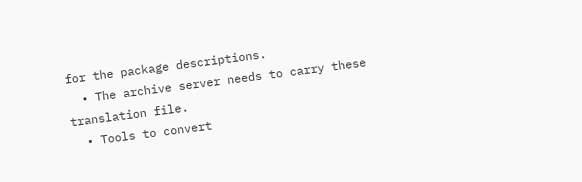for the package descriptions.
  • The archive server needs to carry these translation file.
  • Tools to convert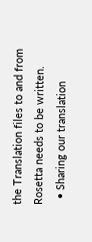the Translation files to and from Rosetta needs to be written.
  • Sharing our translation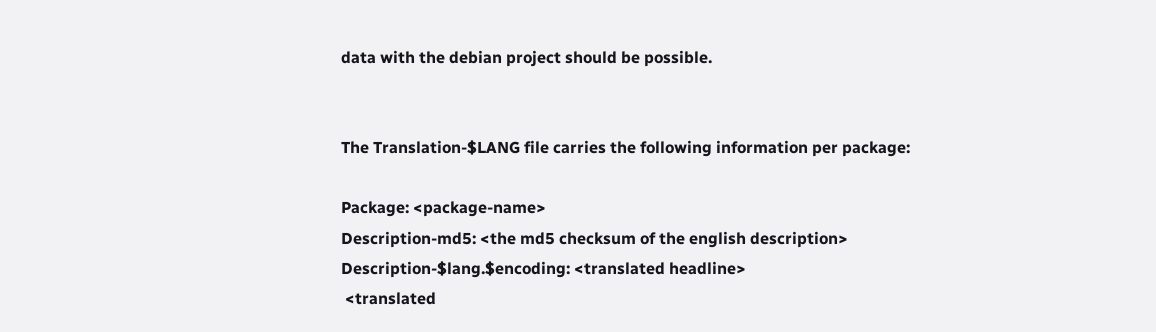data with the debian project should be possible.


The Translation-$LANG file carries the following information per package:

Package: <package-name>
Description-md5: <the md5 checksum of the english description>
Description-$lang.$encoding: <translated headline>
 <translated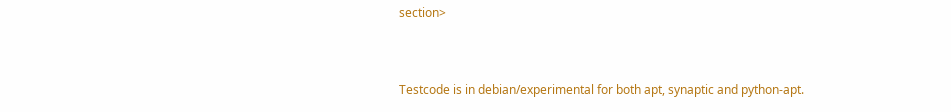section>


Testcode is in debian/experimental for both apt, synaptic and python-apt.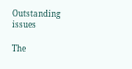Outstanding issues

The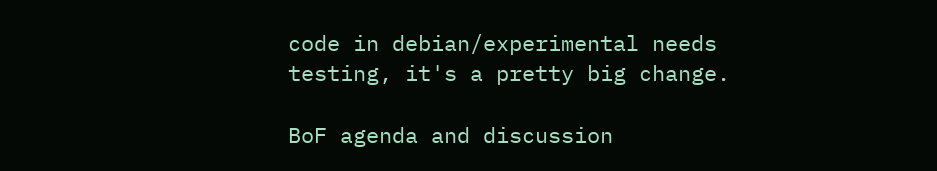code in debian/experimental needs testing, it's a pretty big change.

BoF agenda and discussion